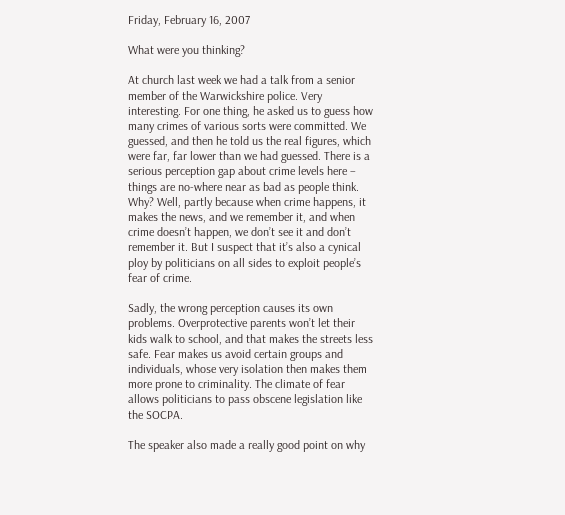Friday, February 16, 2007

What were you thinking?

At church last week we had a talk from a senior member of the Warwickshire police. Very interesting. For one thing, he asked us to guess how many crimes of various sorts were committed. We guessed, and then he told us the real figures, which were far, far lower than we had guessed. There is a serious perception gap about crime levels here – things are no-where near as bad as people think. Why? Well, partly because when crime happens, it makes the news, and we remember it, and when crime doesn’t happen, we don’t see it and don’t remember it. But I suspect that it’s also a cynical ploy by politicians on all sides to exploit people’s fear of crime.

Sadly, the wrong perception causes its own problems. Overprotective parents won’t let their kids walk to school, and that makes the streets less safe. Fear makes us avoid certain groups and individuals, whose very isolation then makes them more prone to criminality. The climate of fear allows politicians to pass obscene legislation like the SOCPA.

The speaker also made a really good point on why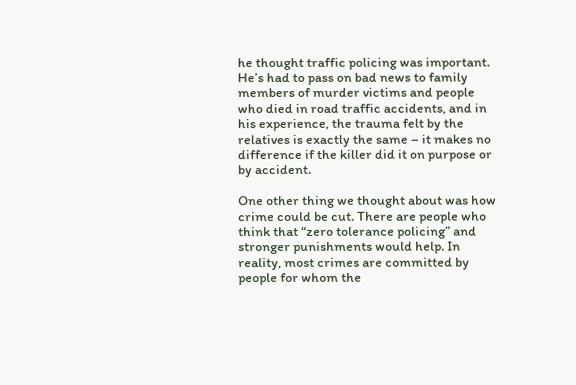he thought traffic policing was important. He’s had to pass on bad news to family members of murder victims and people who died in road traffic accidents, and in his experience, the trauma felt by the relatives is exactly the same – it makes no difference if the killer did it on purpose or by accident.

One other thing we thought about was how crime could be cut. There are people who think that “zero tolerance policing” and stronger punishments would help. In reality, most crimes are committed by people for whom the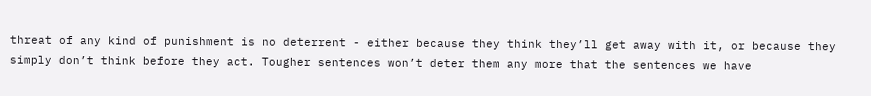threat of any kind of punishment is no deterrent - either because they think they’ll get away with it, or because they simply don’t think before they act. Tougher sentences won’t deter them any more that the sentences we have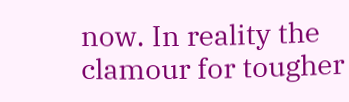now. In reality the clamour for tougher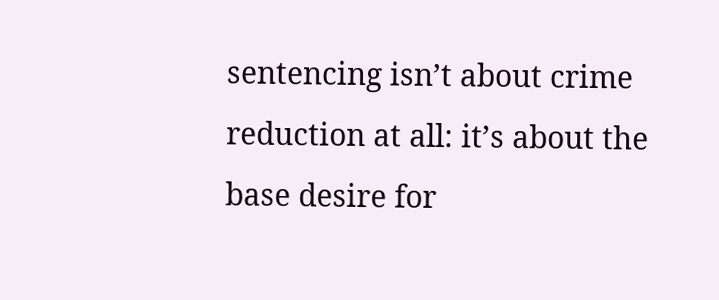sentencing isn’t about crime reduction at all: it’s about the base desire for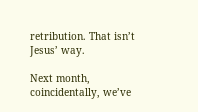retribution. That isn’t Jesus’ way.

Next month, coincidentally, we’ve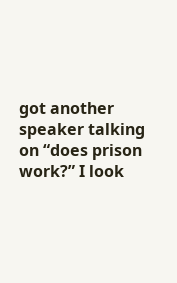got another speaker talking on “does prison work?” I look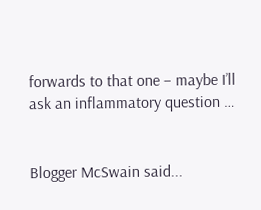forwards to that one – maybe I’ll ask an inflammatory question …


Blogger McSwain said...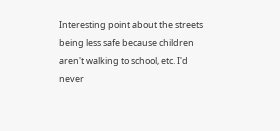Interesting point about the streets being less safe because children aren't walking to school, etc. I'd never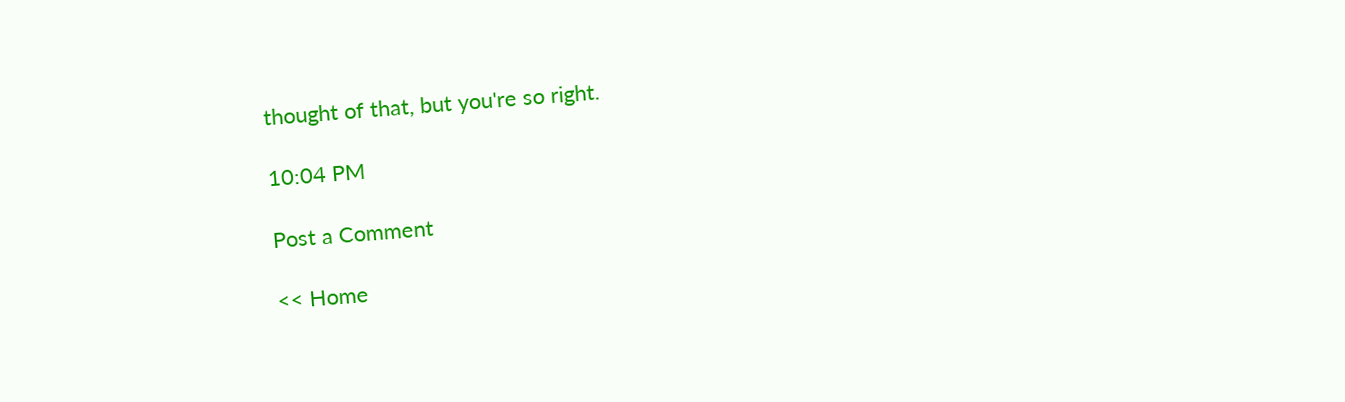thought of that, but you're so right.

10:04 PM

Post a Comment

<< Home